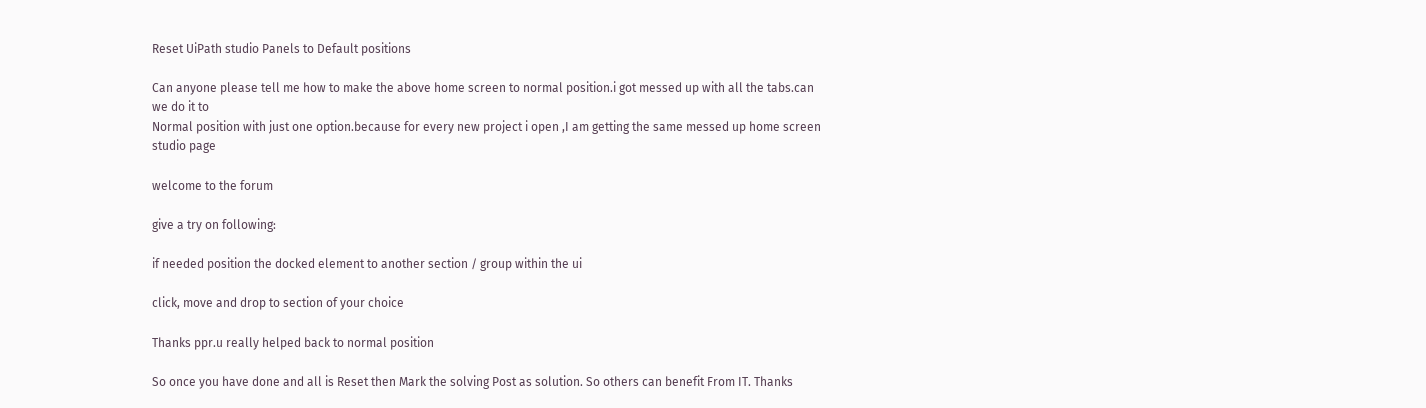Reset UiPath studio Panels to Default positions

Can anyone please tell me how to make the above home screen to normal position.i got messed up with all the tabs.can we do it to
Normal position with just one option.because for every new project i open ,I am getting the same messed up home screen studio page

welcome to the forum

give a try on following:

if needed position the docked element to another section / group within the ui

click, move and drop to section of your choice

Thanks ppr.u really helped back to normal position

So once you have done and all is Reset then Mark the solving Post as solution. So others can benefit From IT. Thanks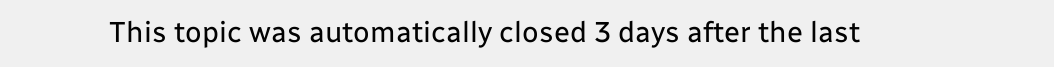This topic was automatically closed 3 days after the last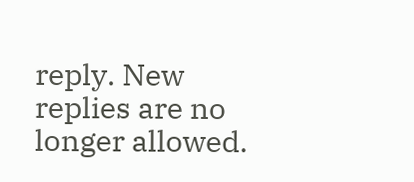reply. New replies are no longer allowed.